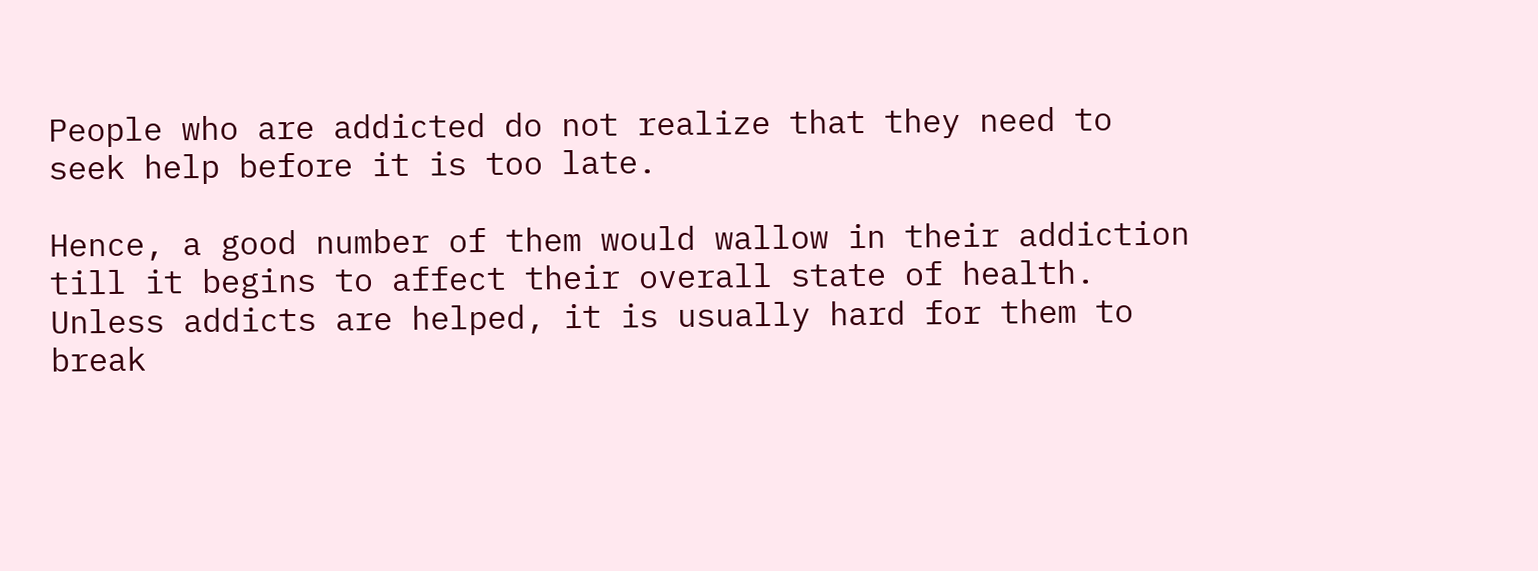People who are addicted do not realize that they need to seek help before it is too late.

Hence, a good number of them would wallow in their addiction till it begins to affect their overall state of health. Unless addicts are helped, it is usually hard for them to break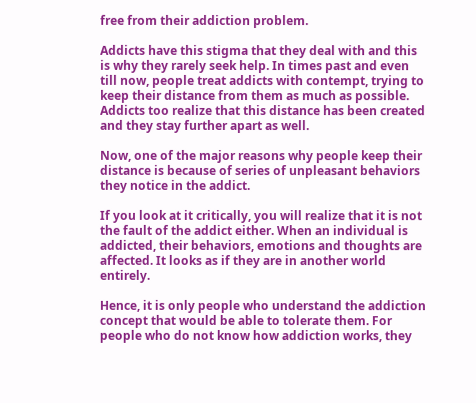free from their addiction problem.

Addicts have this stigma that they deal with and this is why they rarely seek help. In times past and even till now, people treat addicts with contempt, trying to keep their distance from them as much as possible. Addicts too realize that this distance has been created and they stay further apart as well.

Now, one of the major reasons why people keep their distance is because of series of unpleasant behaviors they notice in the addict.

If you look at it critically, you will realize that it is not the fault of the addict either. When an individual is addicted, their behaviors, emotions and thoughts are affected. It looks as if they are in another world entirely.

Hence, it is only people who understand the addiction concept that would be able to tolerate them. For people who do not know how addiction works, they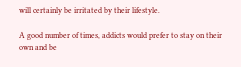will certainly be irritated by their lifestyle.

A good number of times, addicts would prefer to stay on their own and be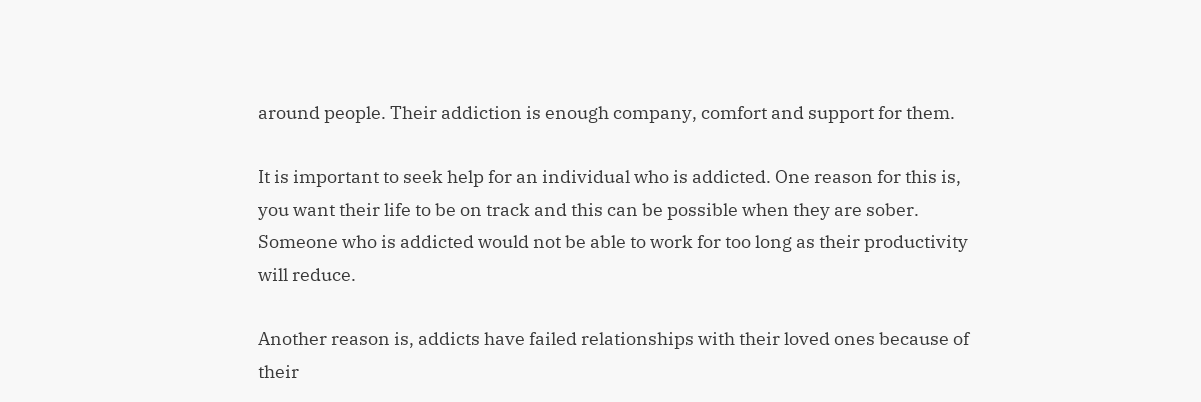around people. Their addiction is enough company, comfort and support for them.

It is important to seek help for an individual who is addicted. One reason for this is, you want their life to be on track and this can be possible when they are sober. Someone who is addicted would not be able to work for too long as their productivity will reduce.

Another reason is, addicts have failed relationships with their loved ones because of their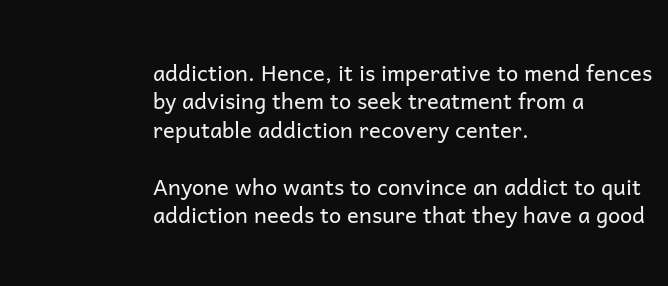addiction. Hence, it is imperative to mend fences by advising them to seek treatment from a reputable addiction recovery center.

Anyone who wants to convince an addict to quit addiction needs to ensure that they have a good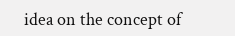idea on the concept of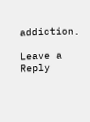addiction.

Leave a Reply